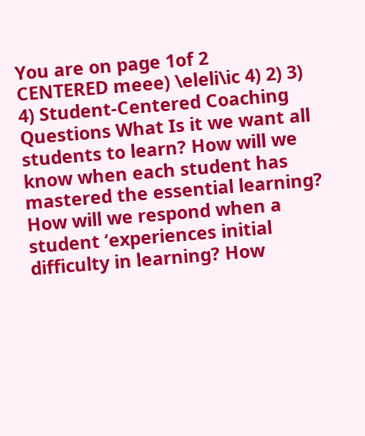You are on page 1of 2
CENTERED meee) \eleli\ic 4) 2) 3) 4) Student-Centered Coaching Questions What Is it we want all students to learn? How will we know when each student has mastered the essential learning? How will we respond when a student ‘experiences initial difficulty in learning? How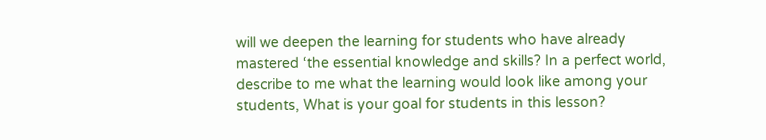will we deepen the learning for students who have already mastered ‘the essential knowledge and skills? In a perfect world, describe to me what the learning would look like among your students, What is your goal for students in this lesson?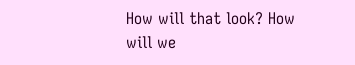How will that look? How will we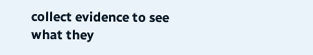collect evidence to see what they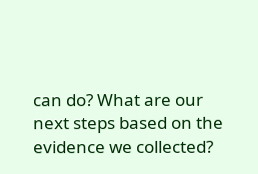can do? What are our next steps based on the evidence we collected?